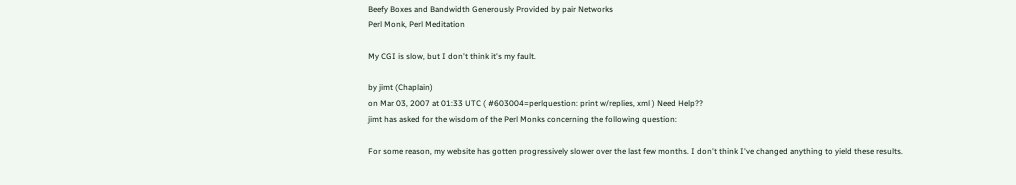Beefy Boxes and Bandwidth Generously Provided by pair Networks
Perl Monk, Perl Meditation

My CGI is slow, but I don't think it's my fault.

by jimt (Chaplain)
on Mar 03, 2007 at 01:33 UTC ( #603004=perlquestion: print w/replies, xml ) Need Help??
jimt has asked for the wisdom of the Perl Monks concerning the following question:

For some reason, my website has gotten progressively slower over the last few months. I don't think I've changed anything to yield these results.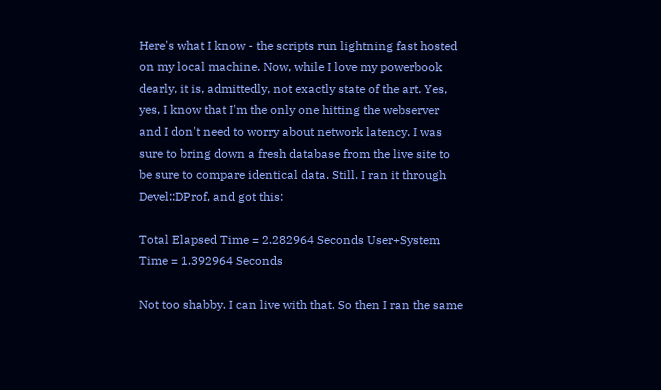Here's what I know - the scripts run lightning fast hosted on my local machine. Now, while I love my powerbook dearly, it is, admittedly, not exactly state of the art. Yes, yes, I know that I'm the only one hitting the webserver and I don't need to worry about network latency. I was sure to bring down a fresh database from the live site to be sure to compare identical data. Still. I ran it through Devel::DProf, and got this:

Total Elapsed Time = 2.282964 Seconds User+System Time = 1.392964 Seconds

Not too shabby. I can live with that. So then I ran the same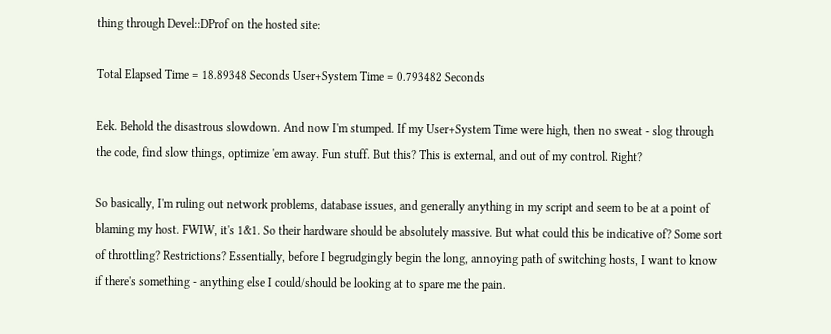thing through Devel::DProf on the hosted site:

Total Elapsed Time = 18.89348 Seconds User+System Time = 0.793482 Seconds

Eek. Behold the disastrous slowdown. And now I'm stumped. If my User+System Time were high, then no sweat - slog through the code, find slow things, optimize 'em away. Fun stuff. But this? This is external, and out of my control. Right?

So basically, I'm ruling out network problems, database issues, and generally anything in my script and seem to be at a point of blaming my host. FWIW, it's 1&1. So their hardware should be absolutely massive. But what could this be indicative of? Some sort of throttling? Restrictions? Essentially, before I begrudgingly begin the long, annoying path of switching hosts, I want to know if there's something - anything else I could/should be looking at to spare me the pain.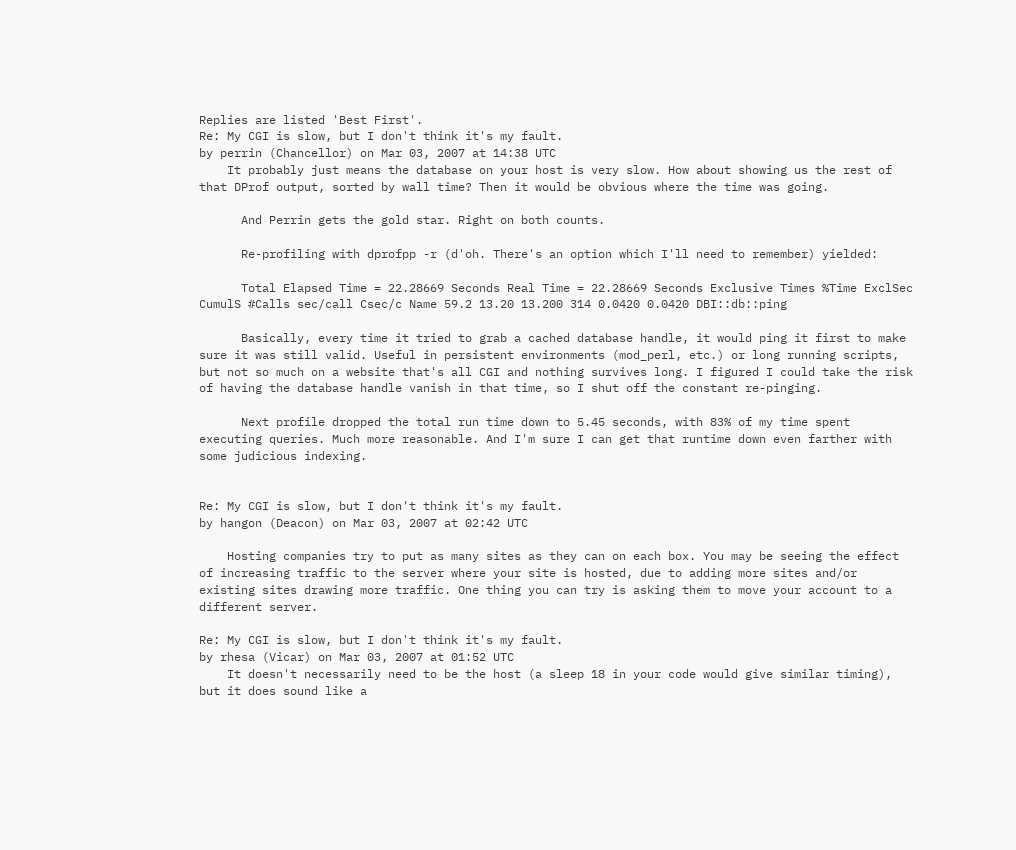Replies are listed 'Best First'.
Re: My CGI is slow, but I don't think it's my fault.
by perrin (Chancellor) on Mar 03, 2007 at 14:38 UTC
    It probably just means the database on your host is very slow. How about showing us the rest of that DProf output, sorted by wall time? Then it would be obvious where the time was going.

      And Perrin gets the gold star. Right on both counts.

      Re-profiling with dprofpp -r (d'oh. There's an option which I'll need to remember) yielded:

      Total Elapsed Time = 22.28669 Seconds Real Time = 22.28669 Seconds Exclusive Times %Time ExclSec CumulS #Calls sec/call Csec/c Name 59.2 13.20 13.200 314 0.0420 0.0420 DBI::db::ping

      Basically, every time it tried to grab a cached database handle, it would ping it first to make sure it was still valid. Useful in persistent environments (mod_perl, etc.) or long running scripts, but not so much on a website that's all CGI and nothing survives long. I figured I could take the risk of having the database handle vanish in that time, so I shut off the constant re-pinging.

      Next profile dropped the total run time down to 5.45 seconds, with 83% of my time spent executing queries. Much more reasonable. And I'm sure I can get that runtime down even farther with some judicious indexing.


Re: My CGI is slow, but I don't think it's my fault.
by hangon (Deacon) on Mar 03, 2007 at 02:42 UTC

    Hosting companies try to put as many sites as they can on each box. You may be seeing the effect of increasing traffic to the server where your site is hosted, due to adding more sites and/or existing sites drawing more traffic. One thing you can try is asking them to move your account to a different server.

Re: My CGI is slow, but I don't think it's my fault.
by rhesa (Vicar) on Mar 03, 2007 at 01:52 UTC
    It doesn't necessarily need to be the host (a sleep 18 in your code would give similar timing), but it does sound like a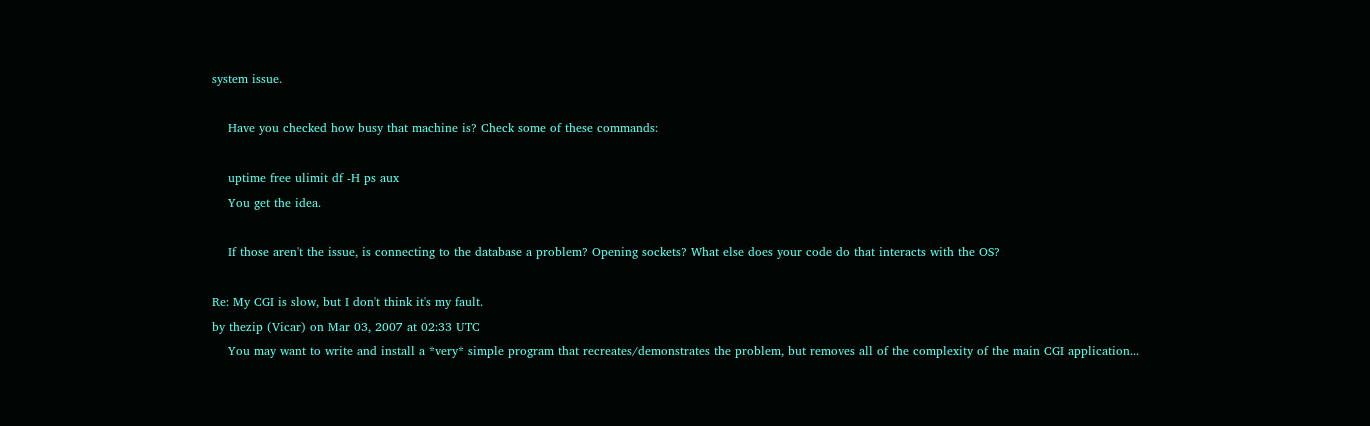system issue.

    Have you checked how busy that machine is? Check some of these commands:

    uptime free ulimit df -H ps aux
    You get the idea.

    If those aren't the issue, is connecting to the database a problem? Opening sockets? What else does your code do that interacts with the OS?

Re: My CGI is slow, but I don't think it's my fault.
by thezip (Vicar) on Mar 03, 2007 at 02:33 UTC
    You may want to write and install a *very* simple program that recreates/demonstrates the problem, but removes all of the complexity of the main CGI application...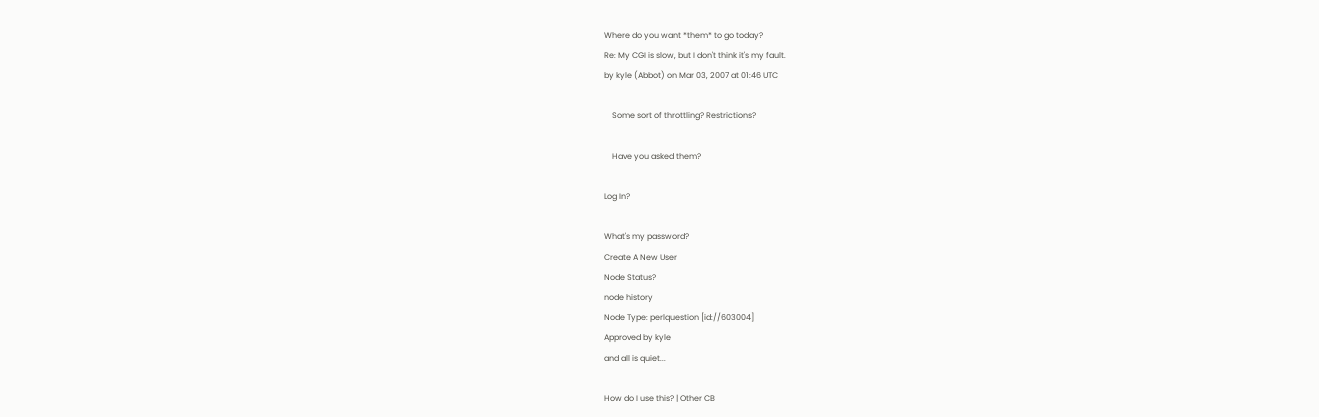Where do you want *them* to go today?
Re: My CGI is slow, but I don't think it's my fault.
by kyle (Abbot) on Mar 03, 2007 at 01:46 UTC

    Some sort of throttling? Restrictions?

    Have you asked them?

Log In?

What's my password?
Create A New User
Node Status?
node history
Node Type: perlquestion [id://603004]
Approved by kyle
and all is quiet...

How do I use this? | Other CB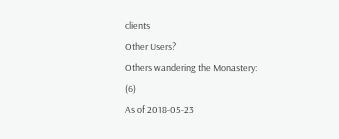clients
Other Users?
Others wandering the Monastery: (6)
As of 2018-05-23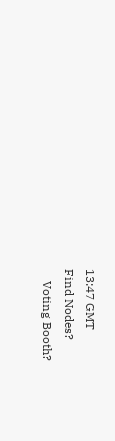13:47 GMT
Find Nodes?
    Voting Booth?